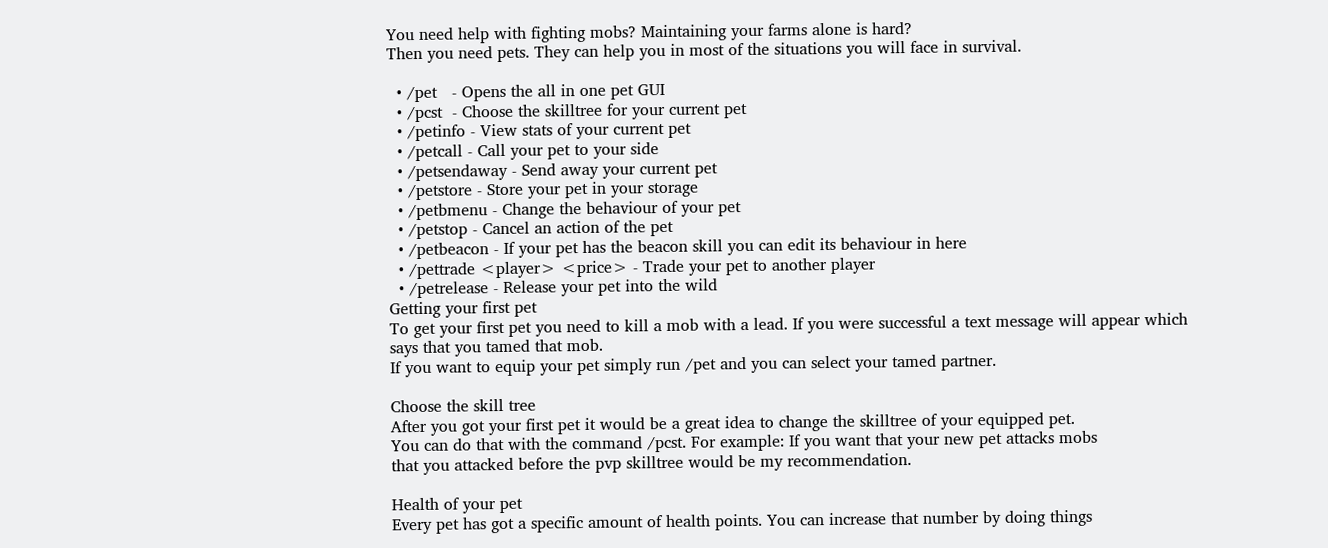You need help with fighting mobs? Maintaining your farms alone is hard?
Then you need pets. They can help you in most of the situations you will face in survival.

  • /pet   - Opens the all in one pet GUI
  • /pcst  - Choose the skilltree for your current pet
  • /petinfo - View stats of your current pet
  • /petcall - Call your pet to your side
  • /petsendaway - Send away your current pet
  • /petstore - Store your pet in your storage
  • /petbmenu - Change the behaviour of your pet
  • /petstop - Cancel an action of the pet
  • /petbeacon - If your pet has the beacon skill you can edit its behaviour in here
  • /pettrade <player> <price> - Trade your pet to another player
  • /petrelease - Release your pet into the wild
Getting your first pet
To get your first pet you need to kill a mob with a lead. If you were successful a text message will appear which says that you tamed that mob.
If you want to equip your pet simply run /pet and you can select your tamed partner.

Choose the skill tree
After you got your first pet it would be a great idea to change the skilltree of your equipped pet.
You can do that with the command /pcst. For example: If you want that your new pet attacks mobs
that you attacked before the pvp skilltree would be my recommendation.

Health of your pet
Every pet has got a specific amount of health points. You can increase that number by doing things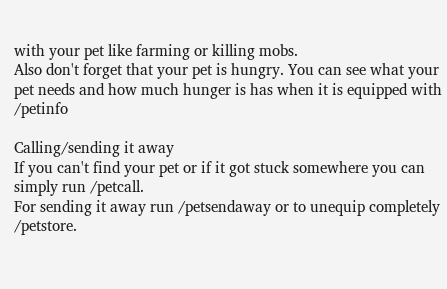with your pet like farming or killing mobs.
Also don't forget that your pet is hungry. You can see what your pet needs and how much hunger is has when it is equipped with /petinfo

Calling/sending it away
If you can't find your pet or if it got stuck somewhere you can simply run /petcall.
For sending it away run /petsendaway or to unequip completely /petstore.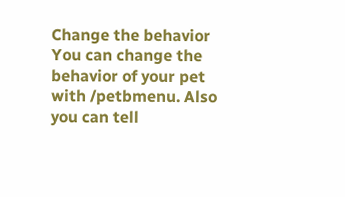Change the behavior
You can change the behavior of your pet with /petbmenu. Also you can tell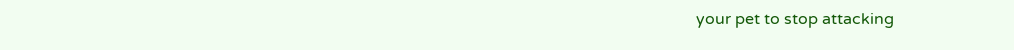your pet to stop attacking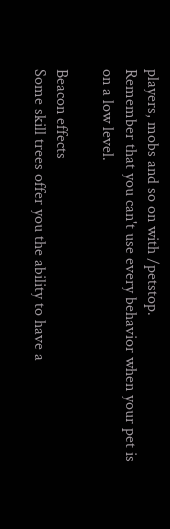players, mobs and so on with /petstop.
Remember that you can't use every behavior when your pet is on a low level.

Beacon effects
Some skill trees offer you the ability to have a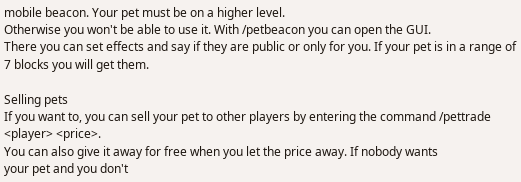mobile beacon. Your pet must be on a higher level.
Otherwise you won't be able to use it. With /petbeacon you can open the GUI.
There you can set effects and say if they are public or only for you. If your pet is in a range of 7 blocks you will get them.

Selling pets
If you want to, you can sell your pet to other players by entering the command /pettrade <player> <price>.
You can also give it away for free when you let the price away. If nobody wants
your pet and you don't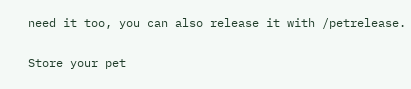need it too, you can also release it with /petrelease.

Store your pet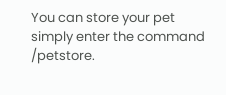You can store your pet simply enter the command /petstore.